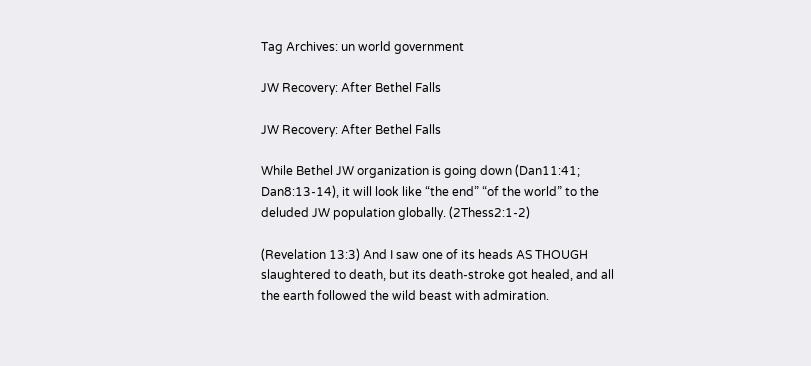Tag Archives: un world government

JW Recovery: After Bethel Falls

JW Recovery: After Bethel Falls

While Bethel JW organization is going down (Dan11:41; Dan8:13-14), it will look like “the end” “of the world” to the deluded JW population globally. (2Thess2:1-2)

(Revelation 13:3) And I saw one of its heads AS THOUGH slaughtered to death, but its death-stroke got healed, and all the earth followed the wild beast with admiration.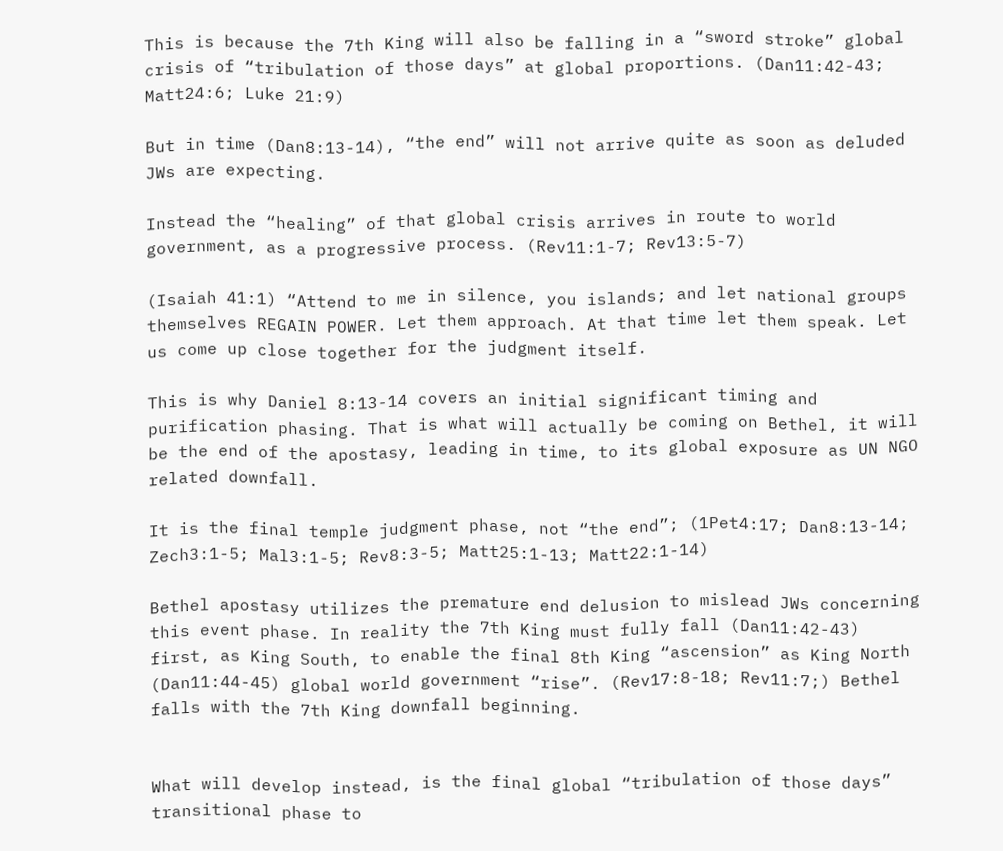This is because the 7th King will also be falling in a “sword stroke” global crisis of “tribulation of those days” at global proportions. (Dan11:42-43; Matt24:6; Luke 21:9)

But in time (Dan8:13-14), “the end” will not arrive quite as soon as deluded JWs are expecting.

Instead the “healing” of that global crisis arrives in route to world government, as a progressive process. (Rev11:1-7; Rev13:5-7)

(Isaiah 41:1) “Attend to me in silence, you islands; and let national groups themselves REGAIN POWER. Let them approach. At that time let them speak. Let us come up close together for the judgment itself.

This is why Daniel 8:13-14 covers an initial significant timing and purification phasing. That is what will actually be coming on Bethel, it will be the end of the apostasy, leading in time, to its global exposure as UN NGO related downfall.

It is the final temple judgment phase, not “the end”; (1Pet4:17; Dan8:13-14; Zech3:1-5; Mal3:1-5; Rev8:3-5; Matt25:1-13; Matt22:1-14)

Bethel apostasy utilizes the premature end delusion to mislead JWs concerning this event phase. In reality the 7th King must fully fall (Dan11:42-43) first, as King South, to enable the final 8th King “ascension” as King North (Dan11:44-45) global world government “rise”. (Rev17:8-18; Rev11:7;) Bethel falls with the 7th King downfall beginning.


What will develop instead, is the final global “tribulation of those days” transitional phase to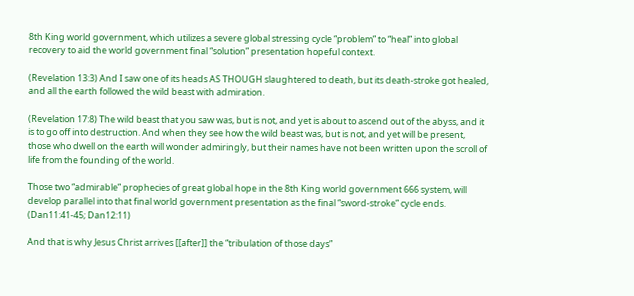8th King world government, which utilizes a severe global stressing cycle “problem” to “heal” into global recovery to aid the world government final “solution” presentation hopeful context.

(Revelation 13:3) And I saw one of its heads AS THOUGH slaughtered to death, but its death-stroke got healed, and all the earth followed the wild beast with admiration.

(Revelation 17:8) The wild beast that you saw was, but is not, and yet is about to ascend out of the abyss, and it is to go off into destruction. And when they see how the wild beast was, but is not, and yet will be present, those who dwell on the earth will wonder admiringly, but their names have not been written upon the scroll of life from the founding of the world.

Those two “admirable” prophecies of great global hope in the 8th King world government 666 system, will develop parallel into that final world government presentation as the final “sword-stroke” cycle ends. (Dan11:41-45; Dan12:11)

And that is why Jesus Christ arrives [[after]] the “tribulation of those days”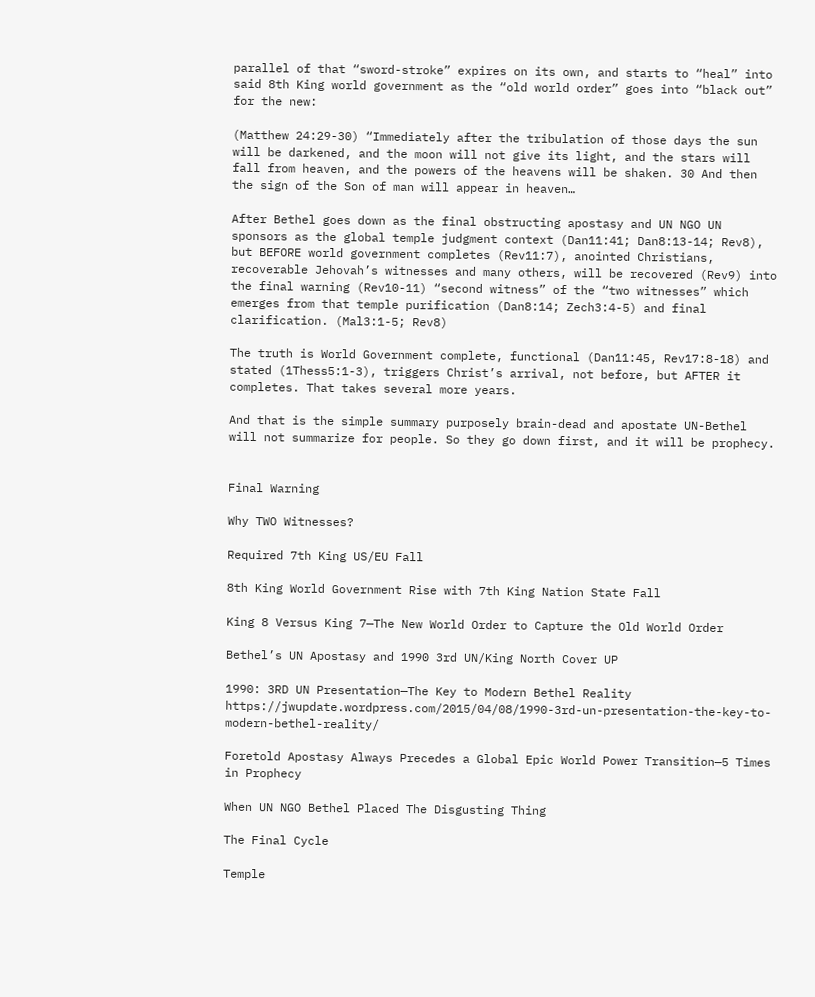parallel of that “sword-stroke” expires on its own, and starts to “heal” into said 8th King world government as the “old world order” goes into “black out” for the new:

(Matthew 24:29-30) “Immediately after the tribulation of those days the sun will be darkened, and the moon will not give its light, and the stars will fall from heaven, and the powers of the heavens will be shaken. 30 And then the sign of the Son of man will appear in heaven…

After Bethel goes down as the final obstructing apostasy and UN NGO UN sponsors as the global temple judgment context (Dan11:41; Dan8:13-14; Rev8), but BEFORE world government completes (Rev11:7), anointed Christians, recoverable Jehovah’s witnesses and many others, will be recovered (Rev9) into the final warning (Rev10-11) “second witness” of the “two witnesses” which emerges from that temple purification (Dan8:14; Zech3:4-5) and final clarification. (Mal3:1-5; Rev8)

The truth is World Government complete, functional (Dan11:45, Rev17:8-18) and stated (1Thess5:1-3), triggers Christ’s arrival, not before, but AFTER it completes. That takes several more years.

And that is the simple summary purposely brain-dead and apostate UN-Bethel will not summarize for people. So they go down first, and it will be prophecy.


Final Warning

Why TWO Witnesses?

Required 7th King US/EU Fall

8th King World Government Rise with 7th King Nation State Fall

King 8 Versus King 7—The New World Order to Capture the Old World Order

Bethel’s UN Apostasy and 1990 3rd UN/King North Cover UP

1990: 3RD UN Presentation—The Key to Modern Bethel Reality https://jwupdate.wordpress.com/2015/04/08/1990-3rd-un-presentation-the-key-to-modern-bethel-reality/

Foretold Apostasy Always Precedes a Global Epic World Power Transition—5 Times in Prophecy

When UN NGO Bethel Placed The Disgusting Thing

The Final Cycle

Temple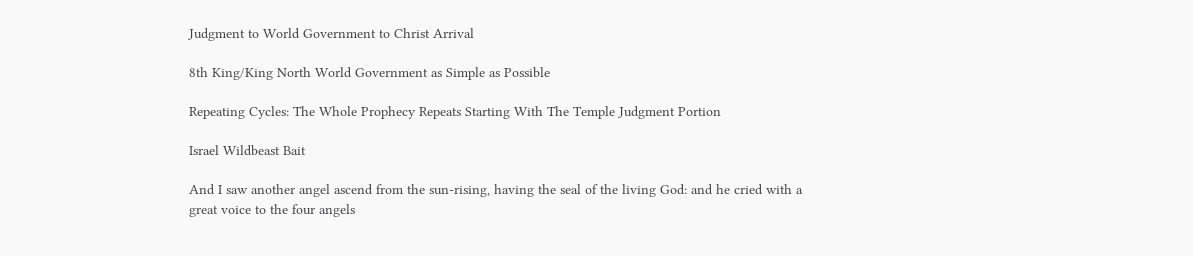Judgment to World Government to Christ Arrival

8th King/King North World Government as Simple as Possible

Repeating Cycles: The Whole Prophecy Repeats Starting With The Temple Judgment Portion

Israel Wildbeast Bait

And I saw another angel ascend from the sun-rising, having the seal of the living God: and he cried with a great voice to the four angels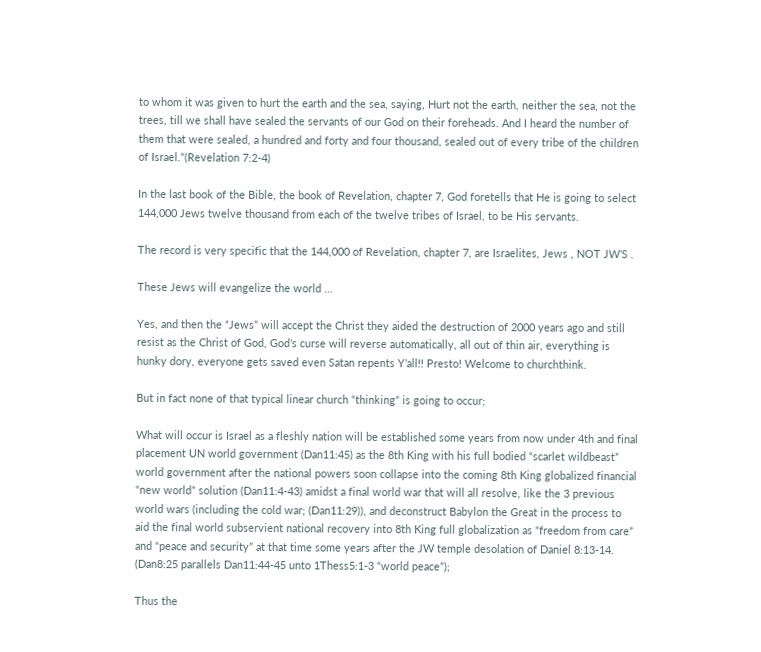to whom it was given to hurt the earth and the sea, saying, Hurt not the earth, neither the sea, not the trees, till we shall have sealed the servants of our God on their foreheads. And I heard the number of them that were sealed, a hundred and forty and four thousand, sealed out of every tribe of the children of Israel.”(Revelation 7:2-4)

In the last book of the Bible, the book of Revelation, chapter 7, God foretells that He is going to select 144,000 Jews twelve thousand from each of the twelve tribes of Israel, to be His servants.

The record is very specific that the 144,000 of Revelation, chapter 7, are Israelites, Jews , NOT JW’S .

These Jews will evangelize the world …

Yes, and then the “Jews” will accept the Christ they aided the destruction of 2000 years ago and still resist as the Christ of God, God’s curse will reverse automatically, all out of thin air, everything is hunky dory, everyone gets saved even Satan repents Y’all!! Presto! Welcome to churchthink.

But in fact none of that typical linear church “thinking” is going to occur;

What will occur is Israel as a fleshly nation will be established some years from now under 4th and final placement UN world government (Dan11:45) as the 8th King with his full bodied “scarlet wildbeast” world government after the national powers soon collapse into the coming 8th King globalized financial “new world” solution (Dan11:4-43) amidst a final world war that will all resolve, like the 3 previous world wars (including the cold war; (Dan11:29)), and deconstruct Babylon the Great in the process to aid the final world subservient national recovery into 8th King full globalization as “freedom from care” and “peace and security” at that time some years after the JW temple desolation of Daniel 8:13-14. (Dan8:25 parallels Dan11:44-45 unto 1Thess5:1-3 “world peace”);

Thus the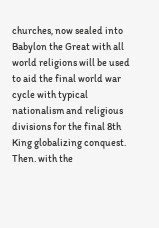churches, now sealed into Babylon the Great with all world religions will be used to aid the final world war cycle with typical nationalism and religious divisions for the final 8th King globalizing conquest. Then. with the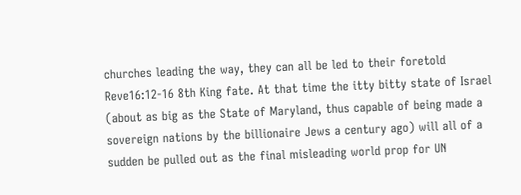churches leading the way, they can all be led to their foretold Reve16:12-16 8th King fate. At that time the itty bitty state of Israel (about as big as the State of Maryland, thus capable of being made a sovereign nations by the billionaire Jews a century ago) will all of a sudden be pulled out as the final misleading world prop for UN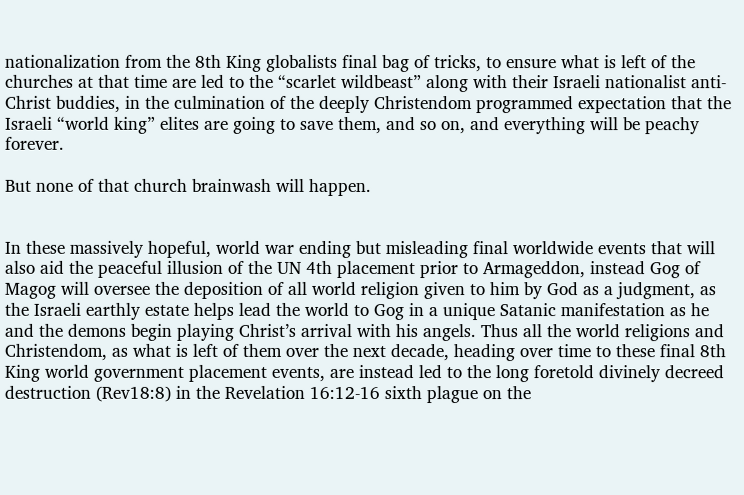nationalization from the 8th King globalists final bag of tricks, to ensure what is left of the churches at that time are led to the “scarlet wildbeast” along with their Israeli nationalist anti-Christ buddies, in the culmination of the deeply Christendom programmed expectation that the Israeli “world king” elites are going to save them, and so on, and everything will be peachy forever.

But none of that church brainwash will happen.


In these massively hopeful, world war ending but misleading final worldwide events that will also aid the peaceful illusion of the UN 4th placement prior to Armageddon, instead Gog of Magog will oversee the deposition of all world religion given to him by God as a judgment, as the Israeli earthly estate helps lead the world to Gog in a unique Satanic manifestation as he and the demons begin playing Christ’s arrival with his angels. Thus all the world religions and Christendom, as what is left of them over the next decade, heading over time to these final 8th King world government placement events, are instead led to the long foretold divinely decreed destruction (Rev18:8) in the Revelation 16:12-16 sixth plague on the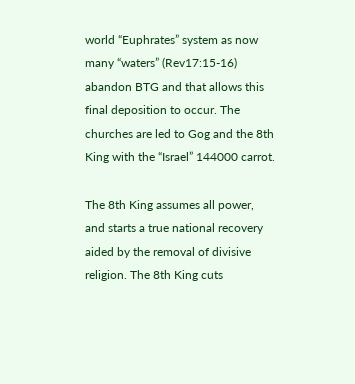world “Euphrates” system as now many “waters” (Rev17:15-16) abandon BTG and that allows this final deposition to occur. The churches are led to Gog and the 8th King with the “Israel” 144000 carrot.

The 8th King assumes all power, and starts a true national recovery aided by the removal of divisive religion. The 8th King cuts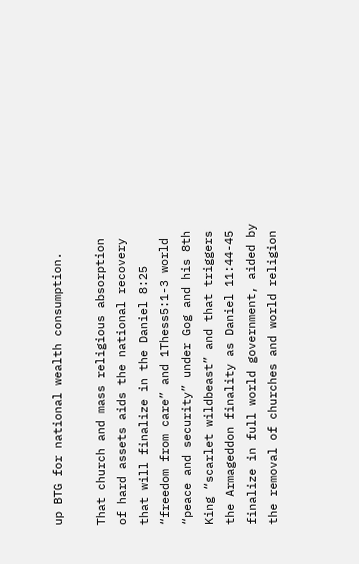up BTG for national wealth consumption.

That church and mass religious absorption of hard assets aids the national recovery that will finalize in the Daniel 8:25 “freedom from care” and 1Thess5:1-3 world “peace and security” under Gog and his 8th King “scarlet wildbeast” and that triggers the Armageddon finality as Daniel 11:44-45 finalize in full world government, aided by the removal of churches and world religion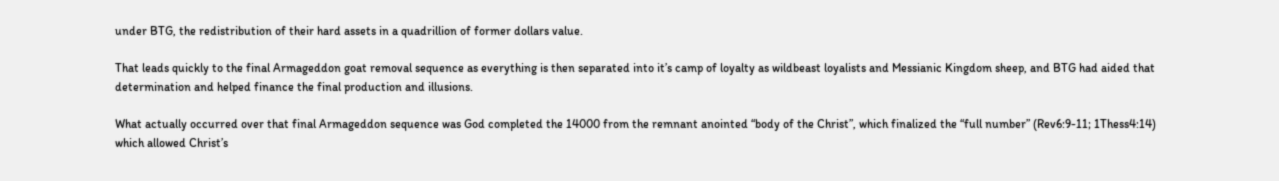under BTG, the redistribution of their hard assets in a quadrillion of former dollars value.

That leads quickly to the final Armageddon goat removal sequence as everything is then separated into it’s camp of loyalty as wildbeast loyalists and Messianic Kingdom sheep, and BTG had aided that determination and helped finance the final production and illusions.

What actually occurred over that final Armageddon sequence was God completed the 14000 from the remnant anointed “body of the Christ”, which finalized the “full number” (Rev6:9-11; 1Thess4:14) which allowed Christ’s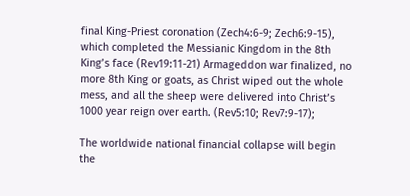final King-Priest coronation (Zech4:6-9; Zech6:9-15), which completed the Messianic Kingdom in the 8th King’s face (Rev19:11-21) Armageddon war finalized, no more 8th King or goats, as Christ wiped out the whole mess, and all the sheep were delivered into Christ’s 1000 year reign over earth. (Rev5:10; Rev7:9-17);

The worldwide national financial collapse will begin the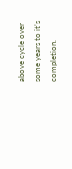above cycle over some years to it’s completion.